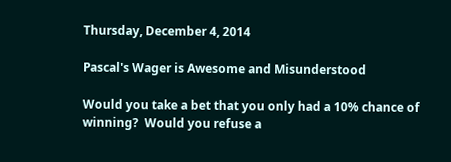Thursday, December 4, 2014

Pascal's Wager is Awesome and Misunderstood

Would you take a bet that you only had a 10% chance of winning?  Would you refuse a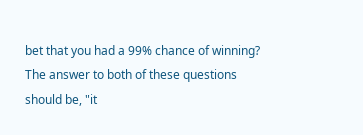bet that you had a 99% chance of winning? The answer to both of these questions should be, "it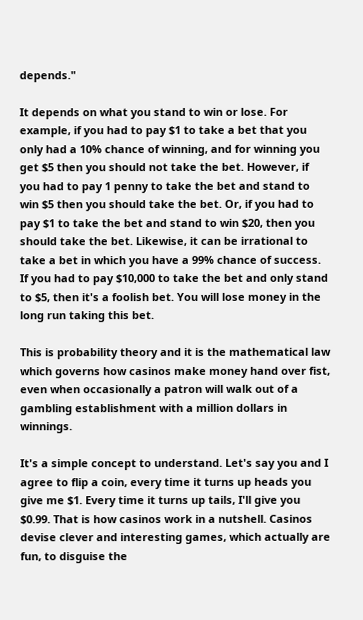depends."

It depends on what you stand to win or lose. For example, if you had to pay $1 to take a bet that you only had a 10% chance of winning, and for winning you get $5 then you should not take the bet. However, if you had to pay 1 penny to take the bet and stand to win $5 then you should take the bet. Or, if you had to pay $1 to take the bet and stand to win $20, then you should take the bet. Likewise, it can be irrational to take a bet in which you have a 99% chance of success. If you had to pay $10,000 to take the bet and only stand to $5, then it's a foolish bet. You will lose money in the long run taking this bet.

This is probability theory and it is the mathematical law which governs how casinos make money hand over fist, even when occasionally a patron will walk out of a gambling establishment with a million dollars in winnings.

It's a simple concept to understand. Let's say you and I agree to flip a coin, every time it turns up heads you give me $1. Every time it turns up tails, I'll give you $0.99. That is how casinos work in a nutshell. Casinos devise clever and interesting games, which actually are fun, to disguise the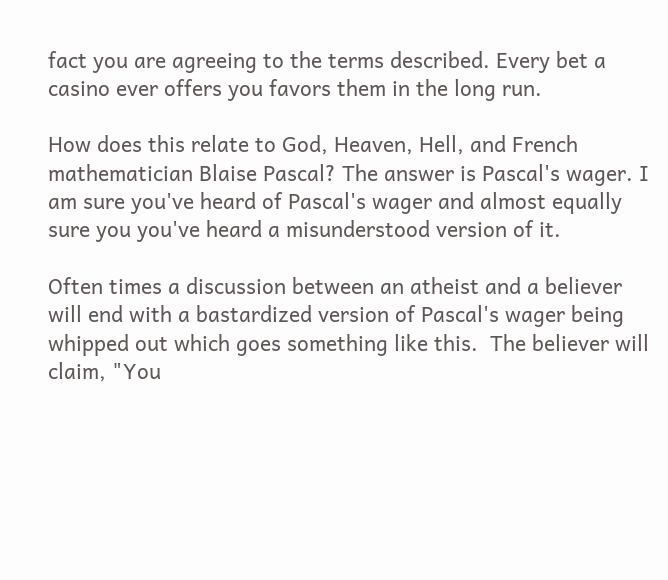fact you are agreeing to the terms described. Every bet a casino ever offers you favors them in the long run.

How does this relate to God, Heaven, Hell, and French mathematician Blaise Pascal? The answer is Pascal's wager. I am sure you've heard of Pascal's wager and almost equally sure you you've heard a misunderstood version of it.

Often times a discussion between an atheist and a believer will end with a bastardized version of Pascal's wager being whipped out which goes something like this.  The believer will claim, "You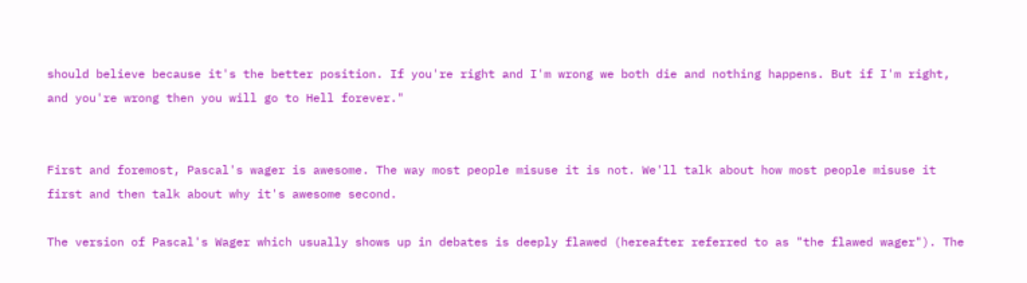should believe because it's the better position. If you're right and I'm wrong we both die and nothing happens. But if I'm right, and you're wrong then you will go to Hell forever."


First and foremost, Pascal's wager is awesome. The way most people misuse it is not. We'll talk about how most people misuse it first and then talk about why it's awesome second.

The version of Pascal's Wager which usually shows up in debates is deeply flawed (hereafter referred to as "the flawed wager"). The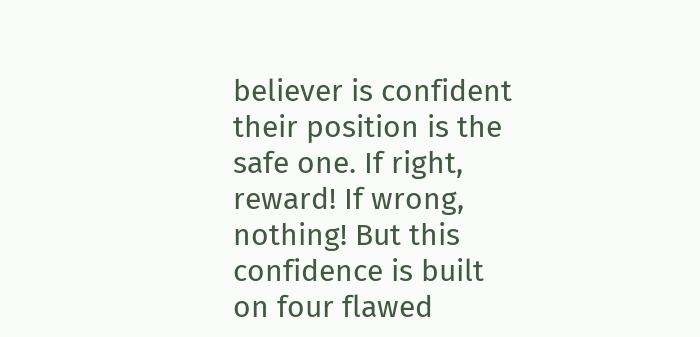believer is confident their position is the safe one. If right, reward! If wrong, nothing! But this confidence is built on four flawed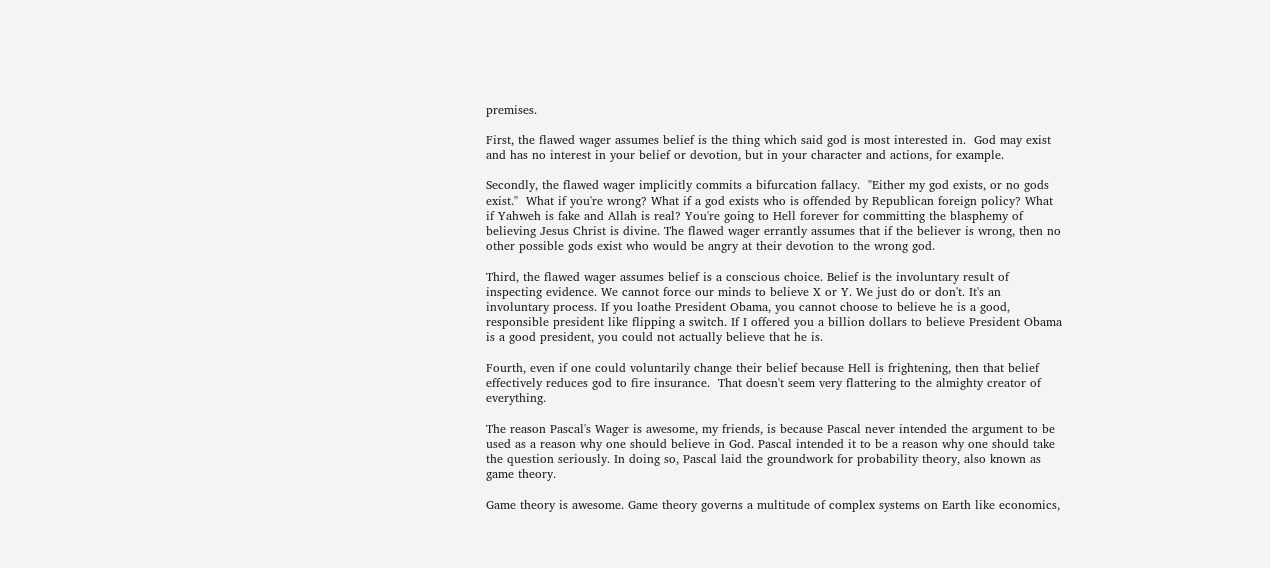premises.

First, the flawed wager assumes belief is the thing which said god is most interested in.  God may exist and has no interest in your belief or devotion, but in your character and actions, for example.

Secondly, the flawed wager implicitly commits a bifurcation fallacy.  "Either my god exists, or no gods exist."  What if you're wrong? What if a god exists who is offended by Republican foreign policy? What if Yahweh is fake and Allah is real? You're going to Hell forever for committing the blasphemy of believing Jesus Christ is divine. The flawed wager errantly assumes that if the believer is wrong, then no other possible gods exist who would be angry at their devotion to the wrong god.

Third, the flawed wager assumes belief is a conscious choice. Belief is the involuntary result of inspecting evidence. We cannot force our minds to believe X or Y. We just do or don't. It's an involuntary process. If you loathe President Obama, you cannot choose to believe he is a good, responsible president like flipping a switch. If I offered you a billion dollars to believe President Obama is a good president, you could not actually believe that he is.

Fourth, even if one could voluntarily change their belief because Hell is frightening, then that belief effectively reduces god to fire insurance.  That doesn't seem very flattering to the almighty creator of everything.

The reason Pascal's Wager is awesome, my friends, is because Pascal never intended the argument to be used as a reason why one should believe in God. Pascal intended it to be a reason why one should take the question seriously. In doing so, Pascal laid the groundwork for probability theory, also known as game theory.

Game theory is awesome. Game theory governs a multitude of complex systems on Earth like economics,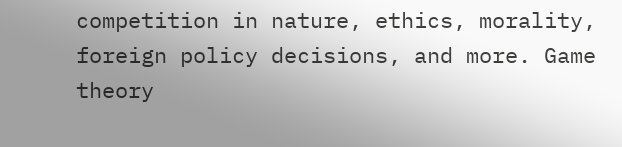competition in nature, ethics, morality, foreign policy decisions, and more. Game theory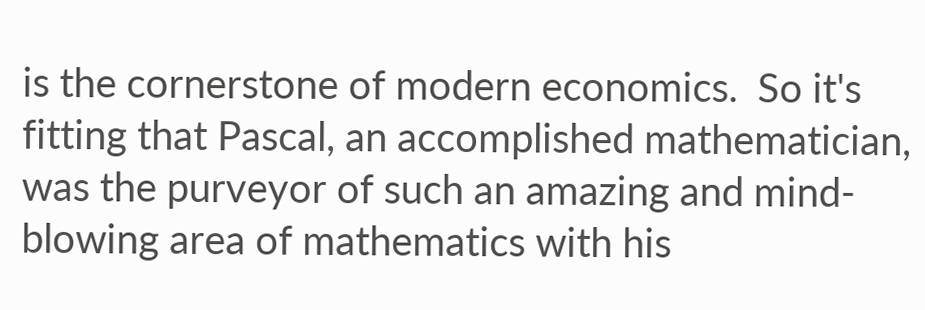is the cornerstone of modern economics.  So it's fitting that Pascal, an accomplished mathematician, was the purveyor of such an amazing and mind-blowing area of mathematics with his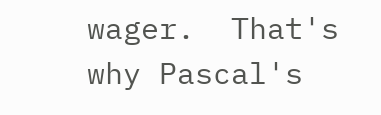wager.  That's why Pascal's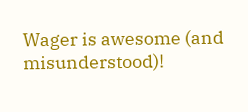Wager is awesome (and misunderstood)!